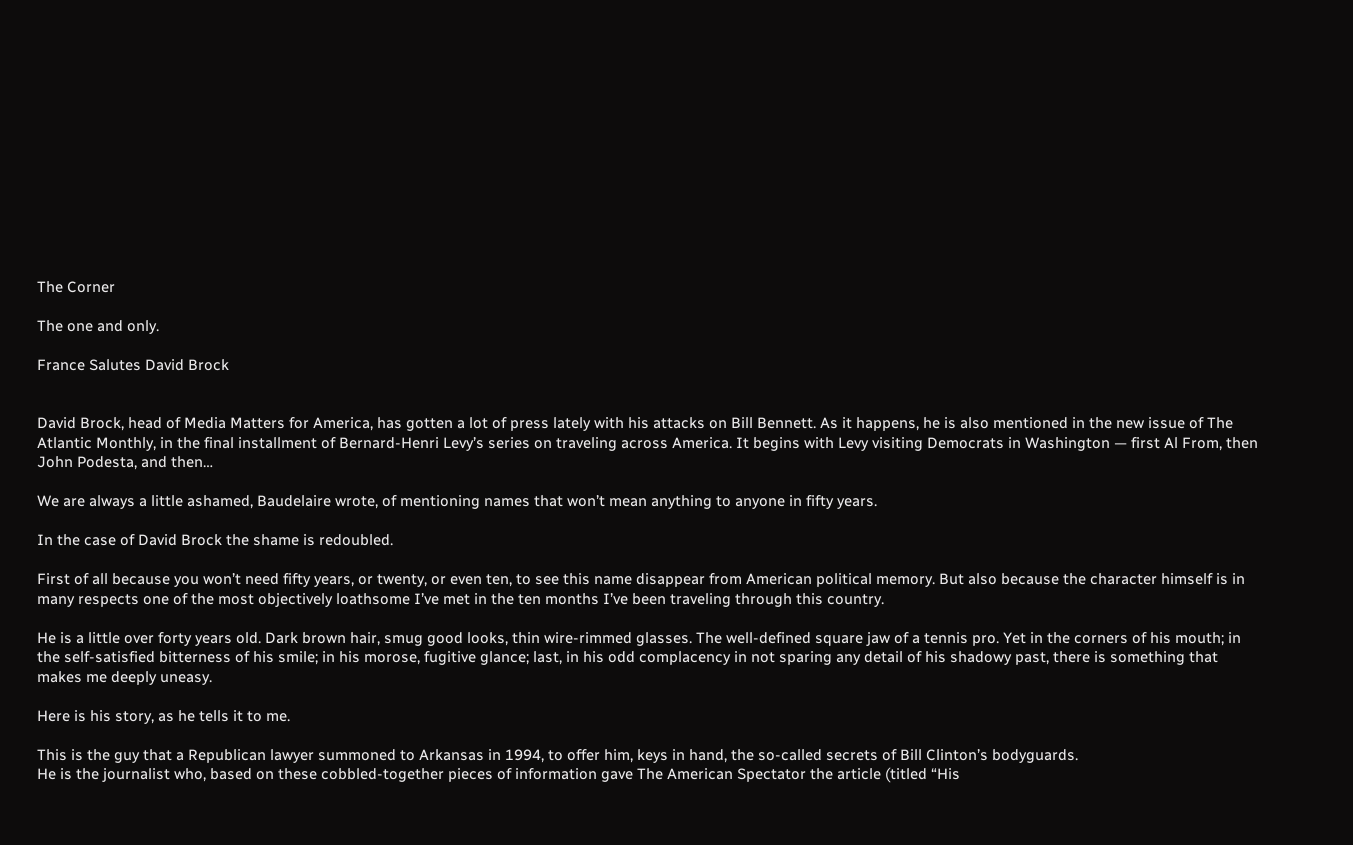The Corner

The one and only.

France Salutes David Brock


David Brock, head of Media Matters for America, has gotten a lot of press lately with his attacks on Bill Bennett. As it happens, he is also mentioned in the new issue of The Atlantic Monthly, in the final installment of Bernard-Henri Levy’s series on traveling across America. It begins with Levy visiting Democrats in Washington — first Al From, then John Podesta, and then…

We are always a little ashamed, Baudelaire wrote, of mentioning names that won’t mean anything to anyone in fifty years.

In the case of David Brock the shame is redoubled.

First of all because you won’t need fifty years, or twenty, or even ten, to see this name disappear from American political memory. But also because the character himself is in many respects one of the most objectively loathsome I’ve met in the ten months I’ve been traveling through this country.

He is a little over forty years old. Dark brown hair, smug good looks, thin wire-rimmed glasses. The well-defined square jaw of a tennis pro. Yet in the corners of his mouth; in the self-satisfied bitterness of his smile; in his morose, fugitive glance; last, in his odd complacency in not sparing any detail of his shadowy past, there is something that makes me deeply uneasy.

Here is his story, as he tells it to me.

This is the guy that a Republican lawyer summoned to Arkansas in 1994, to offer him, keys in hand, the so-called secrets of Bill Clinton’s bodyguards.
He is the journalist who, based on these cobbled-together pieces of information gave The American Spectator the article (titled “His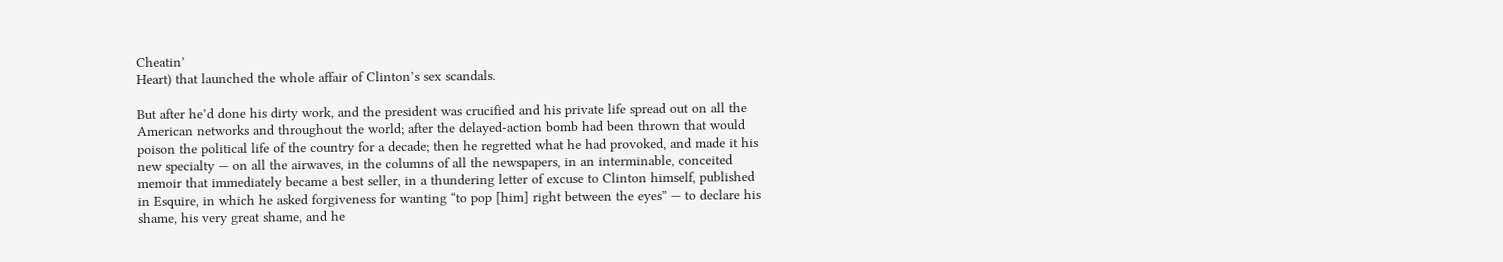Cheatin’
Heart) that launched the whole affair of Clinton’s sex scandals.

But after he’d done his dirty work, and the president was crucified and his private life spread out on all the American networks and throughout the world; after the delayed-action bomb had been thrown that would poison the political life of the country for a decade; then he regretted what he had provoked, and made it his new specialty — on all the airwaves, in the columns of all the newspapers, in an interminable, conceited memoir that immediately became a best seller, in a thundering letter of excuse to Clinton himself, published in Esquire, in which he asked forgiveness for wanting “to pop [him] right between the eyes” — to declare his shame, his very great shame, and he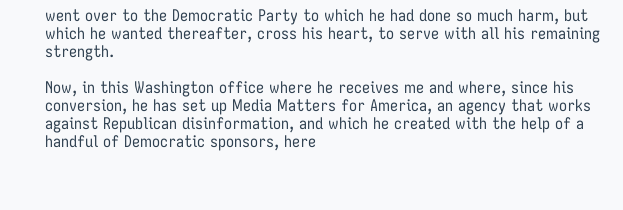went over to the Democratic Party to which he had done so much harm, but which he wanted thereafter, cross his heart, to serve with all his remaining strength.

Now, in this Washington office where he receives me and where, since his conversion, he has set up Media Matters for America, an agency that works against Republican disinformation, and which he created with the help of a handful of Democratic sponsors, here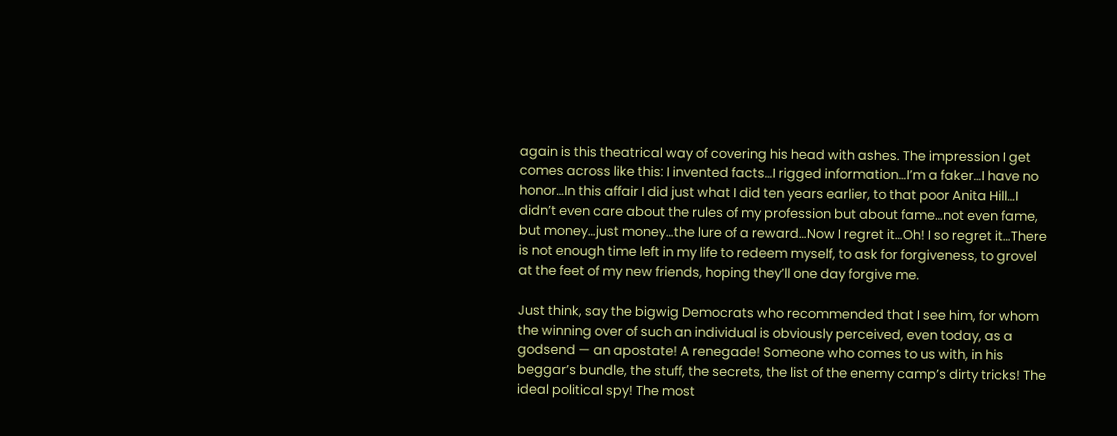again is this theatrical way of covering his head with ashes. The impression I get comes across like this: I invented facts…I rigged information…I’m a faker…I have no honor…In this affair I did just what I did ten years earlier, to that poor Anita Hill…I didn’t even care about the rules of my profession but about fame…not even fame, but money…just money…the lure of a reward…Now I regret it…Oh! I so regret it…There is not enough time left in my life to redeem myself, to ask for forgiveness, to grovel at the feet of my new friends, hoping they’ll one day forgive me.

Just think, say the bigwig Democrats who recommended that I see him, for whom the winning over of such an individual is obviously perceived, even today, as a godsend — an apostate! A renegade! Someone who comes to us with, in his beggar’s bundle, the stuff, the secrets, the list of the enemy camp’s dirty tricks! The ideal political spy! The most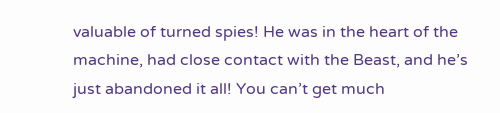valuable of turned spies! He was in the heart of the machine, had close contact with the Beast, and he’s just abandoned it all! You can’t get much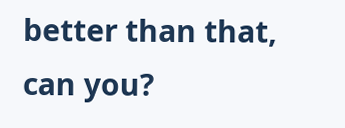better than that, can you?